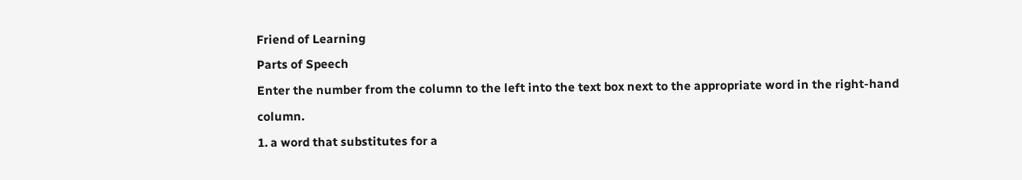Friend of Learning
Parts of Speech
Enter the number from the column to the left into the text box next to the appropriate word in the right-hand column.
1. a word that substitutes for a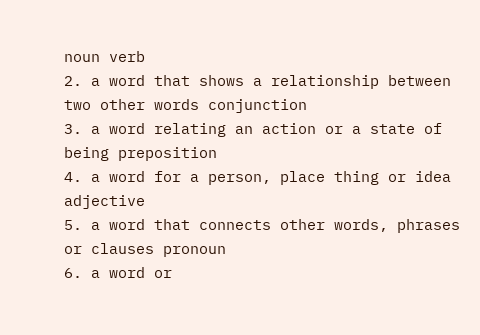noun verb
2. a word that shows a relationship between two other words conjunction
3. a word relating an action or a state of being preposition
4. a word for a person, place thing or idea adjective
5. a word that connects other words, phrases or clauses pronoun
6. a word or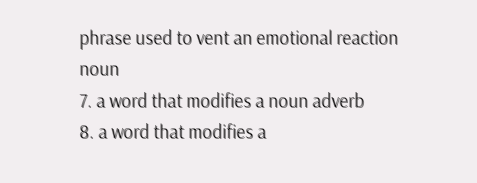phrase used to vent an emotional reaction noun
7. a word that modifies a noun adverb
8. a word that modifies a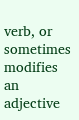verb, or sometimes modifies an adjective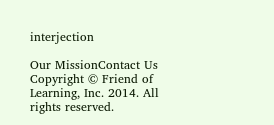interjection

Our MissionContact Us
Copyright © Friend of Learning, Inc. 2014. All rights reserved.